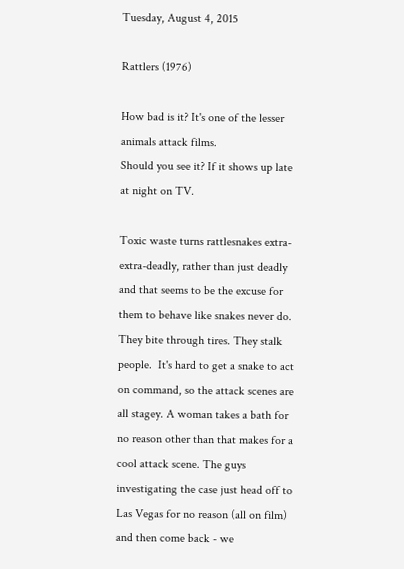Tuesday, August 4, 2015

Rattlers (1976)

How bad is it? It's one of the lesser animals attack films.
Should you see it? If it shows up late at night on TV.

Toxic waste turns rattlesnakes extra-extra-deadly, rather than just deadly and that seems to be the excuse for them to behave like snakes never do. They bite through tires. They stalk people.  It's hard to get a snake to act on command, so the attack scenes are all stagey. A woman takes a bath for no reason other than that makes for a cool attack scene. The guys investigating the case just head off to Las Vegas for no reason (all on film) and then come back - we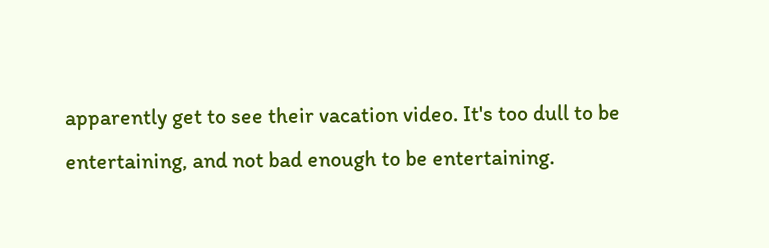apparently get to see their vacation video. It's too dull to be entertaining, and not bad enough to be entertaining.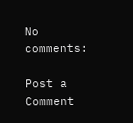No comments:

Post a Comment